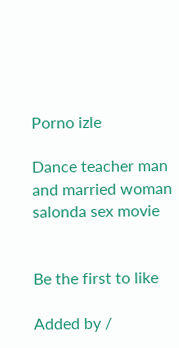Porno izle

Dance teacher man and married woman salonda sex movie


Be the first to like

Added by /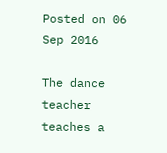Posted on 06 Sep 2016

The dance teacher teaches a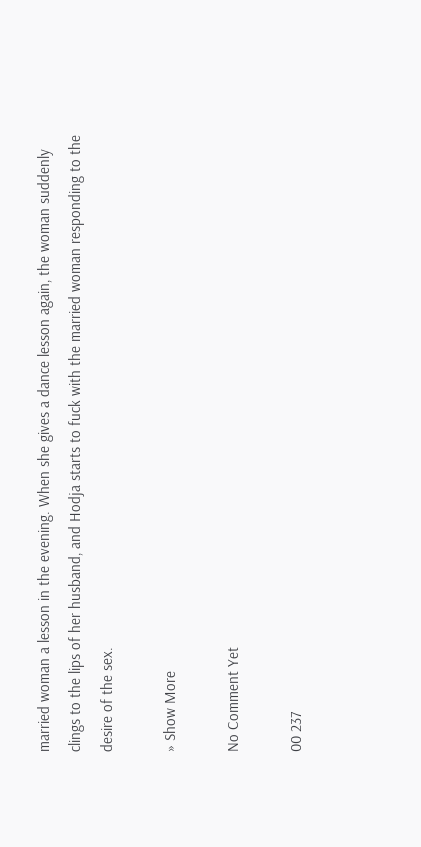married woman a lesson in the evening. When she gives a dance lesson again, the woman suddenly clings to the lips of her husband, and Hodja starts to fuck with the married woman responding to the desire of the sex.

» Show More

No Comment Yet

00 237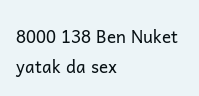8000 138 Ben Nuket yatak da sex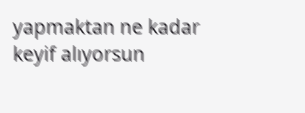yapmaktan ne kadar keyif alıyorsun